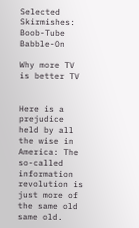Selected Skirmishes: Boob-Tube Babble-On

Why more TV is better TV


Here is a prejudice held by all the wise in America: The so-called information revolution is just more of the same old same old.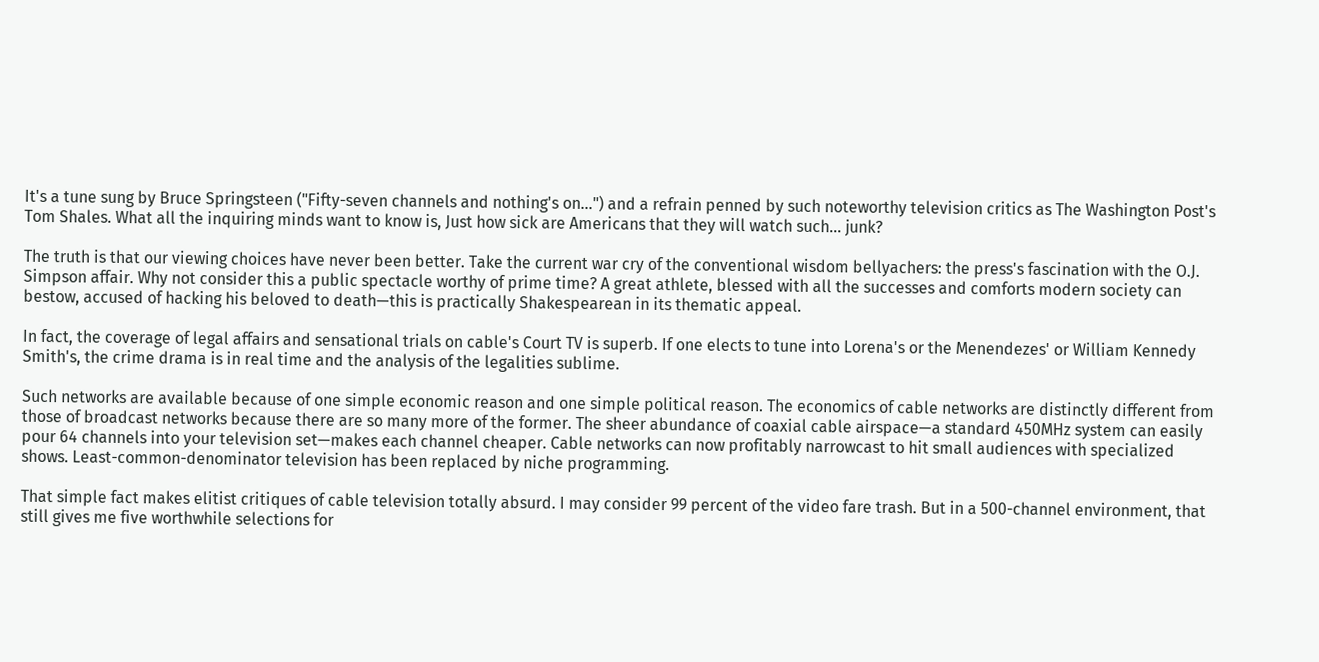It's a tune sung by Bruce Springsteen ("Fifty-seven channels and nothing's on…") and a refrain penned by such noteworthy television critics as The Washington Post's Tom Shales. What all the inquiring minds want to know is, Just how sick are Americans that they will watch such… junk?

The truth is that our viewing choices have never been better. Take the current war cry of the conventional wisdom bellyachers: the press's fascination with the O.J. Simpson affair. Why not consider this a public spectacle worthy of prime time? A great athlete, blessed with all the successes and comforts modern society can bestow, accused of hacking his beloved to death—this is practically Shakespearean in its thematic appeal.

In fact, the coverage of legal affairs and sensational trials on cable's Court TV is superb. If one elects to tune into Lorena's or the Menendezes' or William Kennedy Smith's, the crime drama is in real time and the analysis of the legalities sublime.

Such networks are available because of one simple economic reason and one simple political reason. The economics of cable networks are distinctly different from those of broadcast networks because there are so many more of the former. The sheer abundance of coaxial cable airspace—a standard 450MHz system can easily pour 64 channels into your television set—makes each channel cheaper. Cable networks can now profitably narrowcast to hit small audiences with specialized shows. Least-common-denominator television has been replaced by niche programming.

That simple fact makes elitist critiques of cable television totally absurd. I may consider 99 percent of the video fare trash. But in a 500-channel environment, that still gives me five worthwhile selections for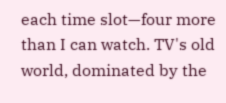each time slot—four more than I can watch. TV's old world, dominated by the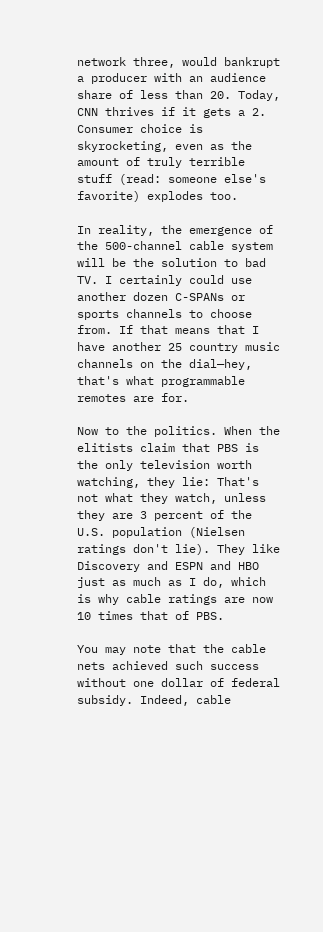network three, would bankrupt a producer with an audience share of less than 20. Today, CNN thrives if it gets a 2. Consumer choice is skyrocketing, even as the amount of truly terrible stuff (read: someone else's favorite) explodes too.

In reality, the emergence of the 500-channel cable system will be the solution to bad TV. I certainly could use another dozen C-SPANs or sports channels to choose from. If that means that I have another 25 country music channels on the dial—hey, that's what programmable remotes are for.

Now to the politics. When the elitists claim that PBS is the only television worth watching, they lie: That's not what they watch, unless they are 3 percent of the U.S. population (Nielsen ratings don't lie). They like Discovery and ESPN and HBO just as much as I do, which is why cable ratings are now 10 times that of PBS.

You may note that the cable nets achieved such success without one dollar of federal subsidy. Indeed, cable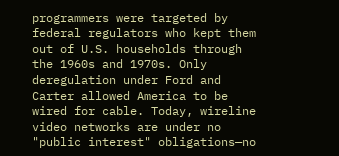programmers were targeted by federal regulators who kept them out of U.S. households through the 1960s and 1970s. Only deregulation under Ford and Carter allowed America to be wired for cable. Today, wireline video networks are under no "public interest" obligations—no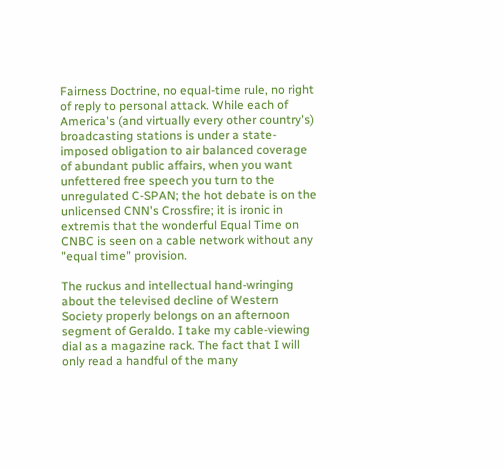Fairness Doctrine, no equal-time rule, no right of reply to personal attack. While each of America's (and virtually every other country's) broadcasting stations is under a state-imposed obligation to air balanced coverage of abundant public affairs, when you want unfettered free speech you turn to the unregulated C-SPAN; the hot debate is on the unlicensed CNN's Crossfire; it is ironic in extremis that the wonderful Equal Time on CNBC is seen on a cable network without any "equal time" provision.

The ruckus and intellectual hand-wringing about the televised decline of Western Society properly belongs on an afternoon segment of Geraldo. I take my cable-viewing dial as a magazine rack. The fact that I will only read a handful of the many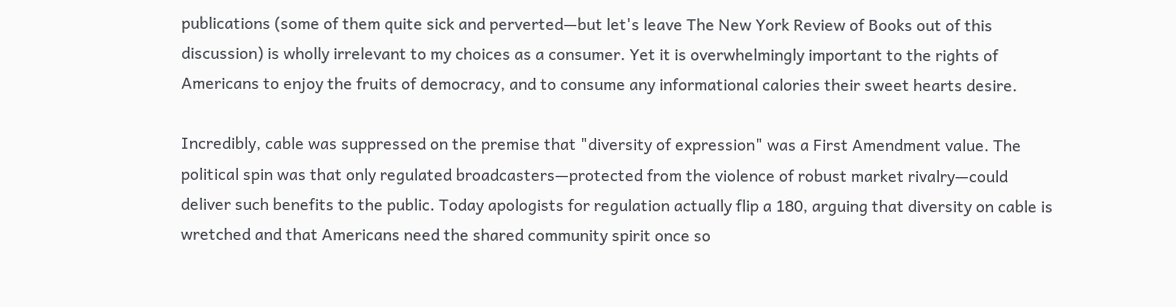publications (some of them quite sick and perverted—but let's leave The New York Review of Books out of this discussion) is wholly irrelevant to my choices as a consumer. Yet it is overwhelmingly important to the rights of Americans to enjoy the fruits of democracy, and to consume any informational calories their sweet hearts desire.

Incredibly, cable was suppressed on the premise that "diversity of expression" was a First Amendment value. The political spin was that only regulated broadcasters—protected from the violence of robust market rivalry—could deliver such benefits to the public. Today apologists for regulation actually flip a 180, arguing that diversity on cable is wretched and that Americans need the shared community spirit once so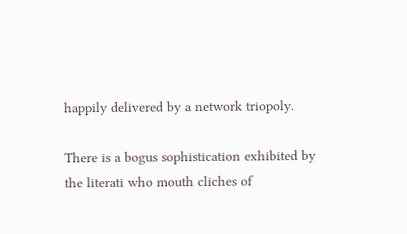happily delivered by a network triopoly.

There is a bogus sophistication exhibited by the literati who mouth cliches of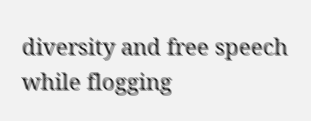diversity and free speech while flogging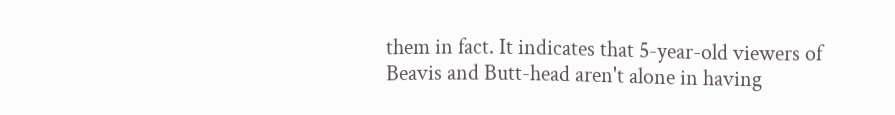them in fact. It indicates that 5-year-old viewers of Beavis and Butt-head aren't alone in having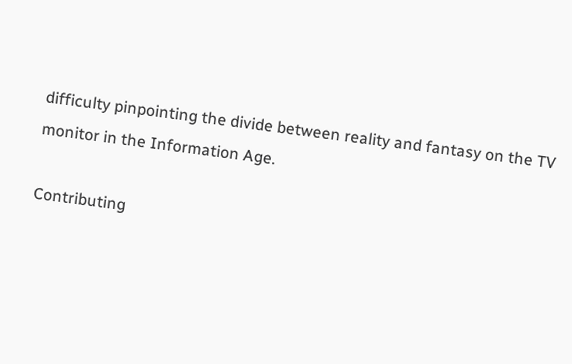difficulty pinpointing the divide between reality and fantasy on the TV monitor in the Information Age.

Contributing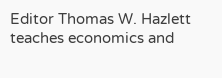Editor Thomas W. Hazlett teaches economics and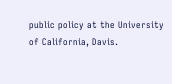public policy at the University of California, Davis.